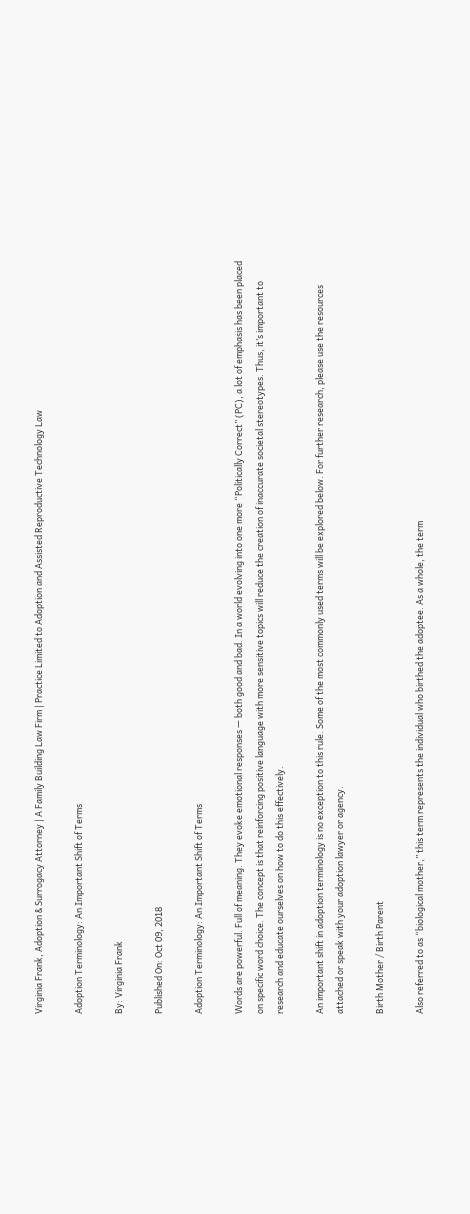Virginia Frank, Adoption & Surrogacy Attorney | A Family Building Law Firm | Practice Limited to Adoption and Assisted Reproductive Technology Law

Adoption Terminology: An Important Shift of Terms

By: Virginia Frank

Published On: Oct 09, 2018

Adoption Terminology: An Important Shift of Terms

Words are powerful. Full of meaning. They evoke emotional responses — both good and bad. In a world evolving into one more “Politically Correct” (PC), a lot of emphasis has been placed on specific word choice. The concept is that reinforcing positive language with more sensitive topics will reduce the creation of inaccurate societal stereotypes. Thus, it’s important to research and educate ourselves on how to do this effectively.

An important shift in adoption terminology is no exception to this rule. Some of the most commonly used terms will be explored below. For further research, please use the resources attached or speak with your adoption lawyer or agency.

Birth Mother / Birth Parent

Also referred to as “biological mother,” this term represents the individual who birthed the adoptee. As a whole, the term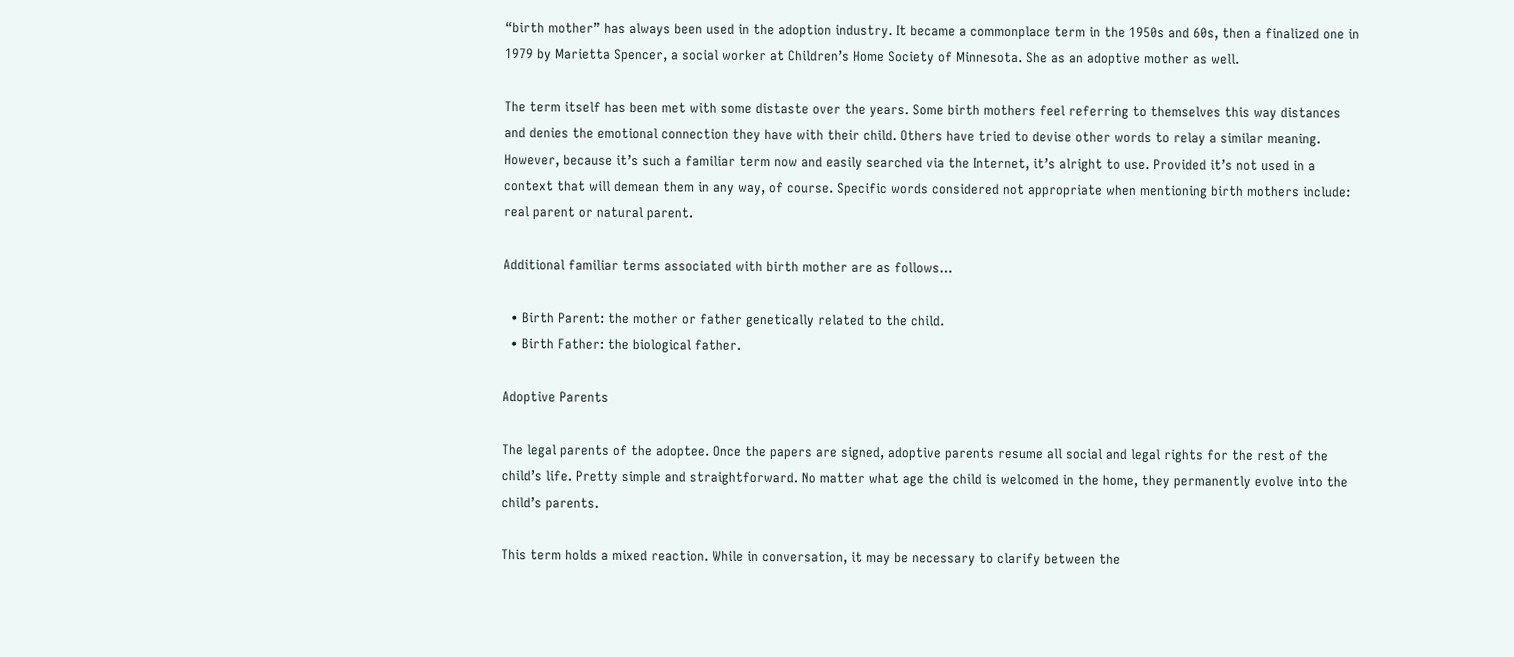“birth mother” has always been used in the adoption industry. It became a commonplace term in the 1950s and 60s, then a finalized one in 1979 by Marietta Spencer, a social worker at Children’s Home Society of Minnesota. She as an adoptive mother as well.

The term itself has been met with some distaste over the years. Some birth mothers feel referring to themselves this way distances and denies the emotional connection they have with their child. Others have tried to devise other words to relay a similar meaning. However, because it’s such a familiar term now and easily searched via the Internet, it’s alright to use. Provided it’s not used in a context that will demean them in any way, of course. Specific words considered not appropriate when mentioning birth mothers include: real parent or natural parent.

Additional familiar terms associated with birth mother are as follows…

  • Birth Parent: the mother or father genetically related to the child.
  • Birth Father: the biological father.

Adoptive Parents

The legal parents of the adoptee. Once the papers are signed, adoptive parents resume all social and legal rights for the rest of the child’s life. Pretty simple and straightforward. No matter what age the child is welcomed in the home, they permanently evolve into the child’s parents.

This term holds a mixed reaction. While in conversation, it may be necessary to clarify between the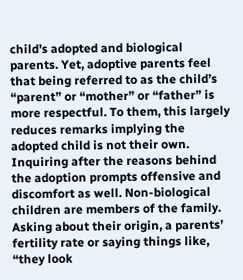child’s adopted and biological parents. Yet, adoptive parents feel that being referred to as the child’s “parent” or “mother” or “father” is more respectful. To them, this largely reduces remarks implying the adopted child is not their own. Inquiring after the reasons behind the adoption prompts offensive and discomfort as well. Non-biological children are members of the family. Asking about their origin, a parents’ fertility rate or saying things like, “they look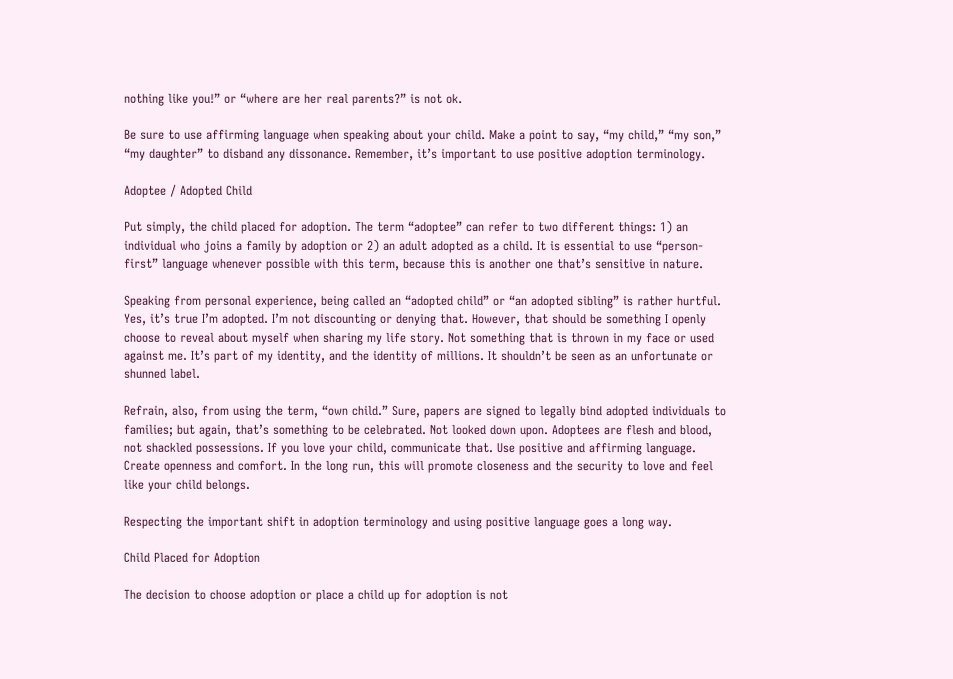nothing like you!” or “where are her real parents?” is not ok.

Be sure to use affirming language when speaking about your child. Make a point to say, “my child,” “my son,” “my daughter” to disband any dissonance. Remember, it’s important to use positive adoption terminology.

Adoptee / Adopted Child

Put simply, the child placed for adoption. The term “adoptee” can refer to two different things: 1) an individual who joins a family by adoption or 2) an adult adopted as a child. It is essential to use “person-first” language whenever possible with this term, because this is another one that’s sensitive in nature.

Speaking from personal experience, being called an “adopted child” or “an adopted sibling” is rather hurtful. Yes, it’s true I’m adopted. I’m not discounting or denying that. However, that should be something I openly choose to reveal about myself when sharing my life story. Not something that is thrown in my face or used against me. It’s part of my identity, and the identity of millions. It shouldn’t be seen as an unfortunate or shunned label.

Refrain, also, from using the term, “own child.” Sure, papers are signed to legally bind adopted individuals to families; but again, that’s something to be celebrated. Not looked down upon. Adoptees are flesh and blood, not shackled possessions. If you love your child, communicate that. Use positive and affirming language. Create openness and comfort. In the long run, this will promote closeness and the security to love and feel like your child belongs.

Respecting the important shift in adoption terminology and using positive language goes a long way.

Child Placed for Adoption

The decision to choose adoption or place a child up for adoption is not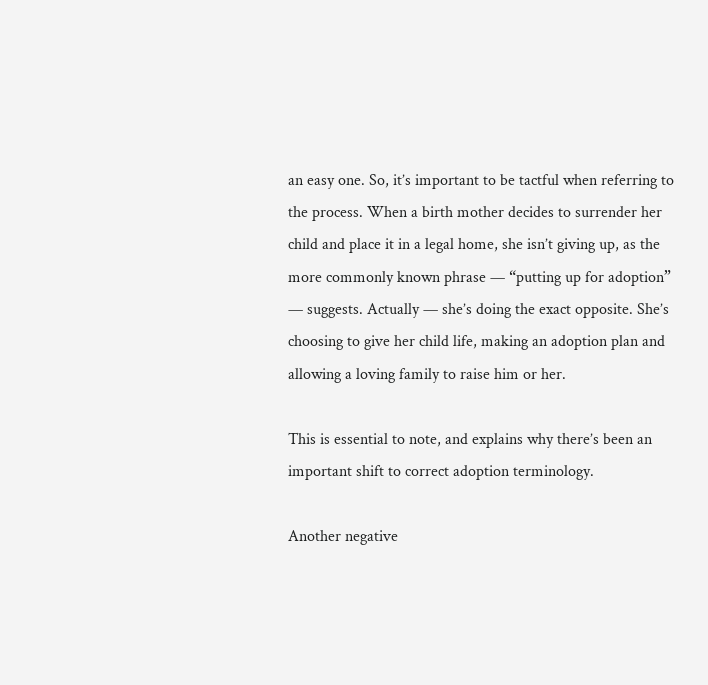an easy one. So, it’s important to be tactful when referring to the process. When a birth mother decides to surrender her child and place it in a legal home, she isn’t giving up, as the more commonly known phrase — “putting up for adoption” — suggests. Actually — she’s doing the exact opposite. She’s choosing to give her child life, making an adoption plan and allowing a loving family to raise him or her.

This is essential to note, and explains why there’s been an important shift to correct adoption terminology.

Another negative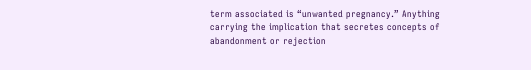term associated is “unwanted pregnancy.” Anything carrying the implication that secretes concepts of abandonment or rejection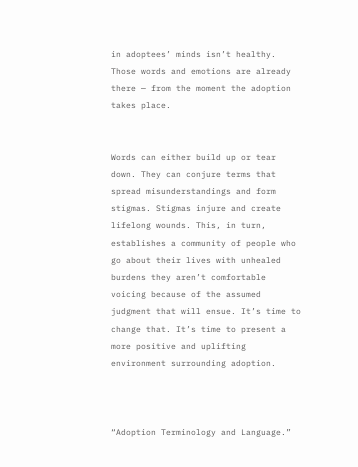in adoptees’ minds isn’t healthy. Those words and emotions are already there — from the moment the adoption takes place.


Words can either build up or tear down. They can conjure terms that spread misunderstandings and form stigmas. Stigmas injure and create lifelong wounds. This, in turn, establishes a community of people who go about their lives with unhealed burdens they aren’t comfortable voicing because of the assumed judgment that will ensue. It’s time to change that. It’s time to present a more positive and uplifting environment surrounding adoption.



“Adoption Terminology and Language.”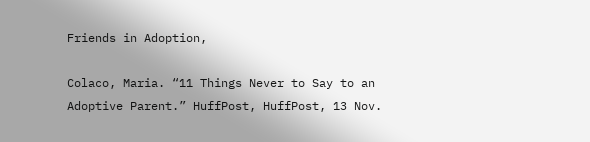Friends in Adoption,

Colaco, Maria. “11 Things Never to Say to an Adoptive Parent.” HuffPost, HuffPost, 13 Nov.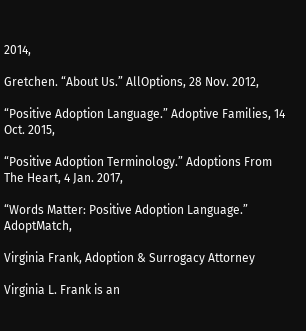2014,

Gretchen. “About Us.” AllOptions, 28 Nov. 2012,

“Positive Adoption Language.” Adoptive Families, 14 Oct. 2015,

“Positive Adoption Terminology.” Adoptions From The Heart, 4 Jan. 2017,

“Words Matter: Positive Adoption Language.” AdoptMatch,

Virginia Frank, Adoption & Surrogacy Attorney

Virginia L. Frank is an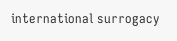international surrogacy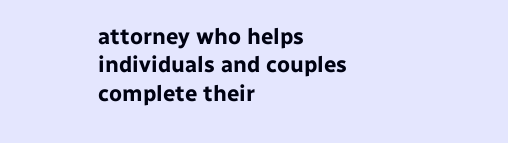attorney who helps individuals and couples complete their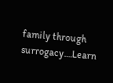family through surrogacy....Learn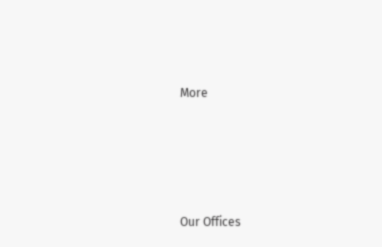More





Our Offices